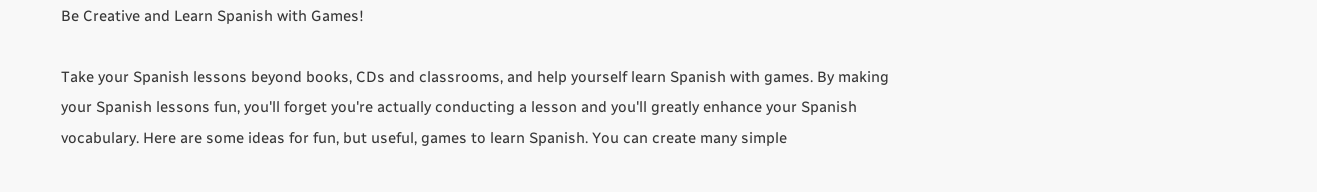Be Creative and Learn Spanish with Games!

Take your Spanish lessons beyond books, CDs and classrooms, and help yourself learn Spanish with games. By making your Spanish lessons fun, you'll forget you're actually conducting a lesson and you'll greatly enhance your Spanish vocabulary. Here are some ideas for fun, but useful, games to learn Spanish. You can create many simple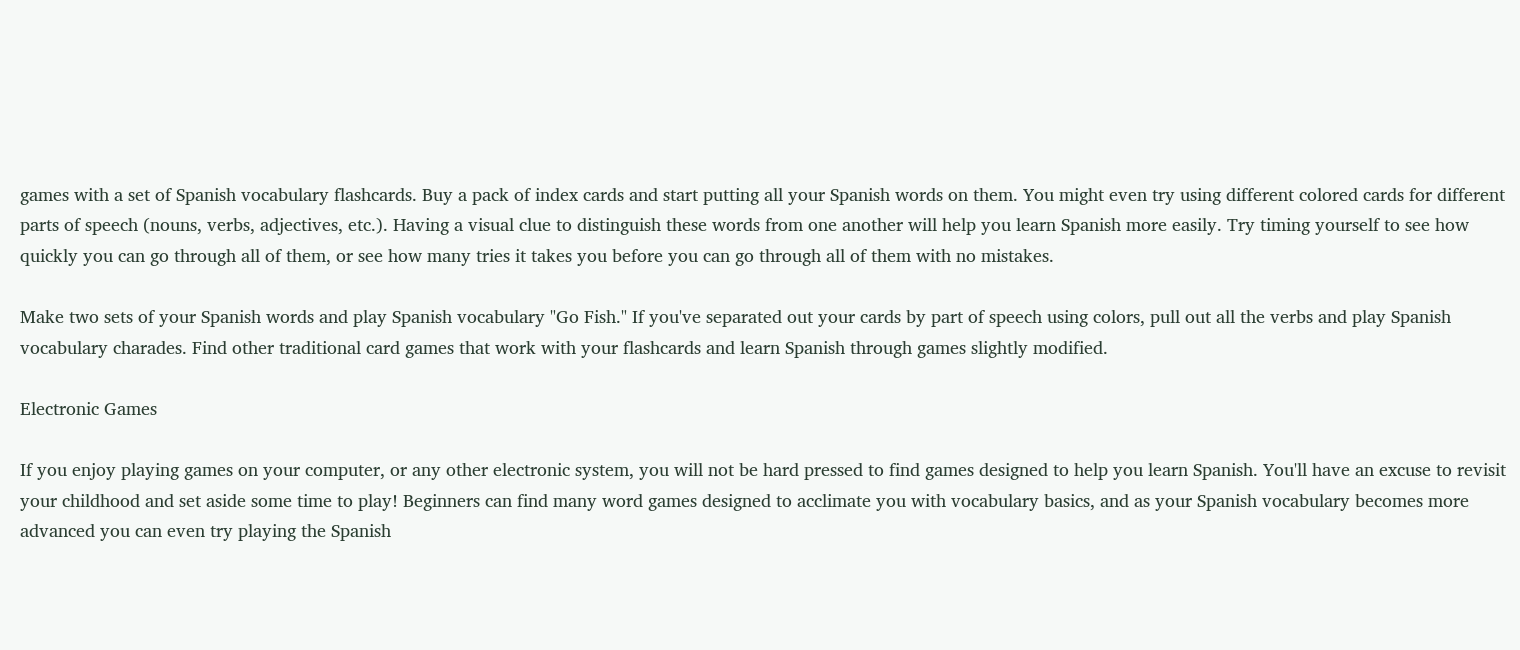games with a set of Spanish vocabulary flashcards. Buy a pack of index cards and start putting all your Spanish words on them. You might even try using different colored cards for different parts of speech (nouns, verbs, adjectives, etc.). Having a visual clue to distinguish these words from one another will help you learn Spanish more easily. Try timing yourself to see how quickly you can go through all of them, or see how many tries it takes you before you can go through all of them with no mistakes.

Make two sets of your Spanish words and play Spanish vocabulary "Go Fish." If you've separated out your cards by part of speech using colors, pull out all the verbs and play Spanish vocabulary charades. Find other traditional card games that work with your flashcards and learn Spanish through games slightly modified.

Electronic Games

If you enjoy playing games on your computer, or any other electronic system, you will not be hard pressed to find games designed to help you learn Spanish. You'll have an excuse to revisit your childhood and set aside some time to play! Beginners can find many word games designed to acclimate you with vocabulary basics, and as your Spanish vocabulary becomes more advanced you can even try playing the Spanish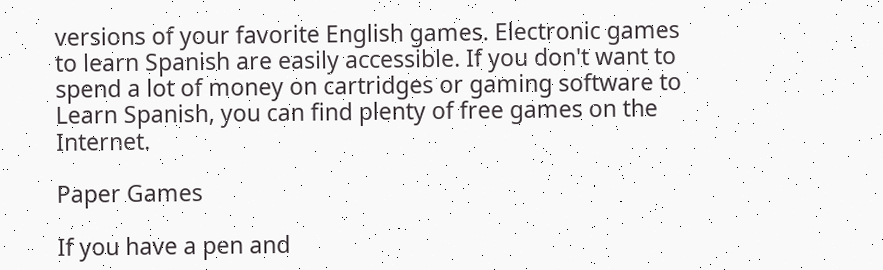versions of your favorite English games. Electronic games to learn Spanish are easily accessible. If you don't want to spend a lot of money on cartridges or gaming software to Learn Spanish, you can find plenty of free games on the Internet.

Paper Games

If you have a pen and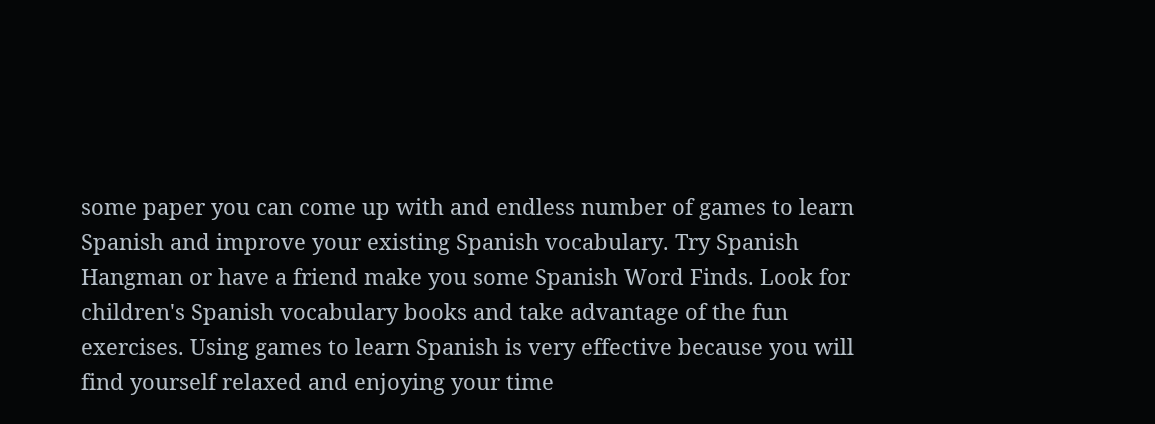some paper you can come up with and endless number of games to learn Spanish and improve your existing Spanish vocabulary. Try Spanish Hangman or have a friend make you some Spanish Word Finds. Look for children's Spanish vocabulary books and take advantage of the fun exercises. Using games to learn Spanish is very effective because you will find yourself relaxed and enjoying your time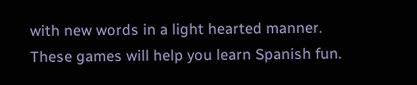with new words in a light hearted manner. These games will help you learn Spanish fun.